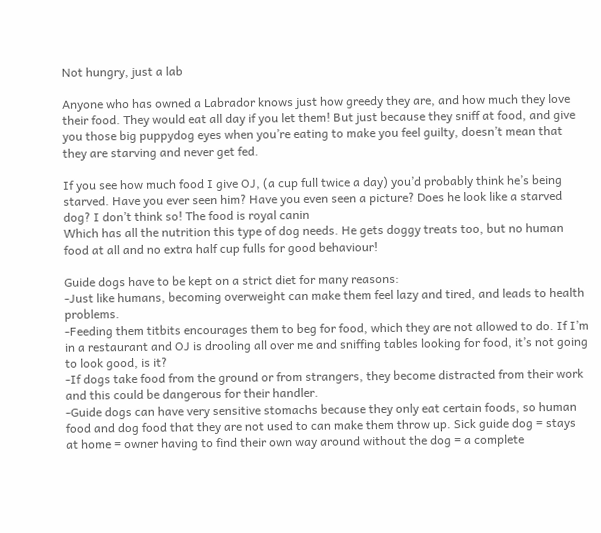Not hungry, just a lab

Anyone who has owned a Labrador knows just how greedy they are, and how much they love their food. They would eat all day if you let them! But just because they sniff at food, and give you those big puppydog eyes when you’re eating to make you feel guilty, doesn’t mean that they are starving and never get fed.

If you see how much food I give OJ, (a cup full twice a day) you’d probably think he’s being starved. Have you ever seen him? Have you even seen a picture? Does he look like a starved dog? I don’t think so! The food is royal canin
Which has all the nutrition this type of dog needs. He gets doggy treats too, but no human food at all and no extra half cup fulls for good behaviour!

Guide dogs have to be kept on a strict diet for many reasons:
-Just like humans, becoming overweight can make them feel lazy and tired, and leads to health problems.
-Feeding them titbits encourages them to beg for food, which they are not allowed to do. If I’m in a restaurant and OJ is drooling all over me and sniffing tables looking for food, it’s not going to look good, is it?
-If dogs take food from the ground or from strangers, they become distracted from their work and this could be dangerous for their handler.
-Guide dogs can have very sensitive stomachs because they only eat certain foods, so human food and dog food that they are not used to can make them throw up. Sick guide dog = stays at home = owner having to find their own way around without the dog = a complete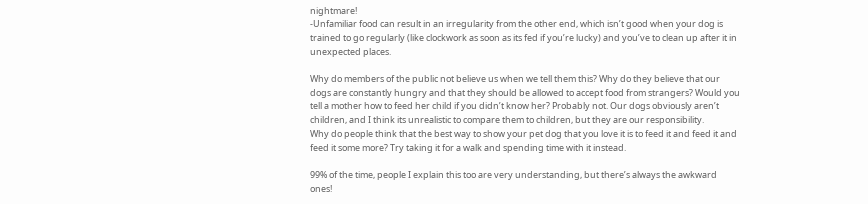nightmare!
-Unfamiliar food can result in an irregularity from the other end, which isn’t good when your dog is trained to go regularly (like clockwork as soon as its fed if you’re lucky) and you’ve to clean up after it in unexpected places.

Why do members of the public not believe us when we tell them this? Why do they believe that our dogs are constantly hungry and that they should be allowed to accept food from strangers? Would you tell a mother how to feed her child if you didn’t know her? Probably not. Our dogs obviously aren’t children, and I think its unrealistic to compare them to children, but they are our responsibility.
Why do people think that the best way to show your pet dog that you love it is to feed it and feed it and feed it some more? Try taking it for a walk and spending time with it instead.

99% of the time, people I explain this too are very understanding, but there’s always the awkward ones!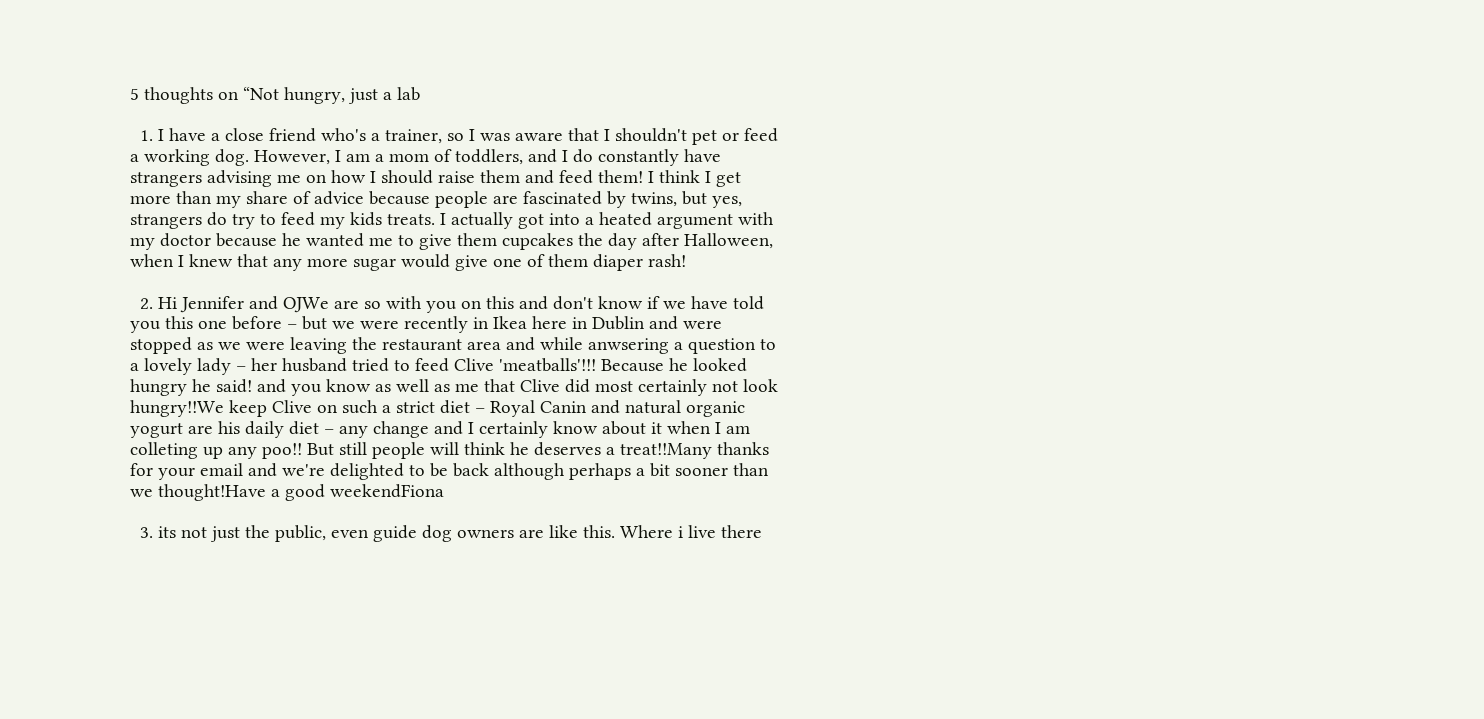5 thoughts on “Not hungry, just a lab

  1. I have a close friend who's a trainer, so I was aware that I shouldn't pet or feed a working dog. However, I am a mom of toddlers, and I do constantly have strangers advising me on how I should raise them and feed them! I think I get more than my share of advice because people are fascinated by twins, but yes, strangers do try to feed my kids treats. I actually got into a heated argument with my doctor because he wanted me to give them cupcakes the day after Halloween, when I knew that any more sugar would give one of them diaper rash!

  2. Hi Jennifer and OJWe are so with you on this and don't know if we have told you this one before – but we were recently in Ikea here in Dublin and were stopped as we were leaving the restaurant area and while anwsering a question to a lovely lady – her husband tried to feed Clive 'meatballs'!!! Because he looked hungry he said! and you know as well as me that Clive did most certainly not look hungry!!We keep Clive on such a strict diet – Royal Canin and natural organic yogurt are his daily diet – any change and I certainly know about it when I am colleting up any poo!! But still people will think he deserves a treat!!Many thanks for your email and we're delighted to be back although perhaps a bit sooner than we thought!Have a good weekendFiona

  3. its not just the public, even guide dog owners are like this. Where i live there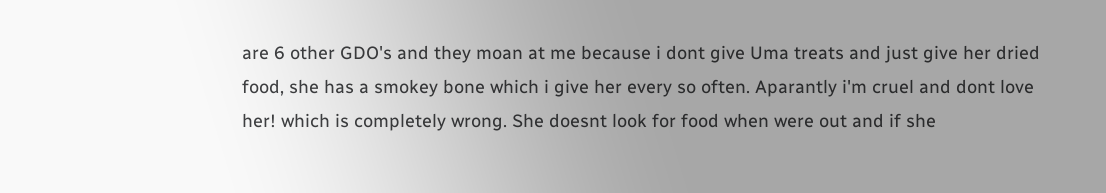are 6 other GDO's and they moan at me because i dont give Uma treats and just give her dried food, she has a smokey bone which i give her every so often. Aparantly i'm cruel and dont love her! which is completely wrong. She doesnt look for food when were out and if she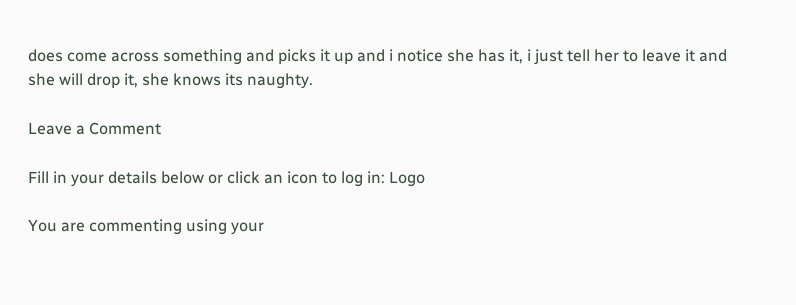does come across something and picks it up and i notice she has it, i just tell her to leave it and she will drop it, she knows its naughty.

Leave a Comment

Fill in your details below or click an icon to log in: Logo

You are commenting using your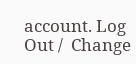account. Log Out /  Change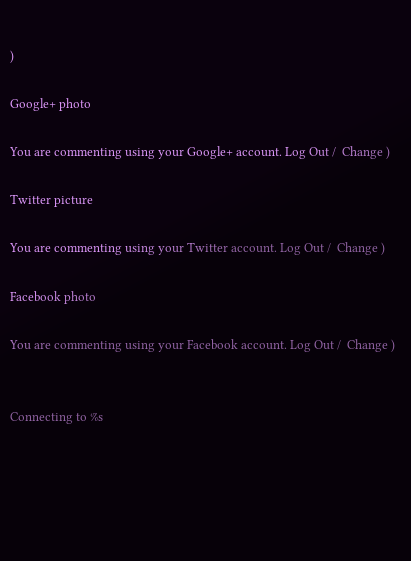)

Google+ photo

You are commenting using your Google+ account. Log Out /  Change )

Twitter picture

You are commenting using your Twitter account. Log Out /  Change )

Facebook photo

You are commenting using your Facebook account. Log Out /  Change )


Connecting to %s